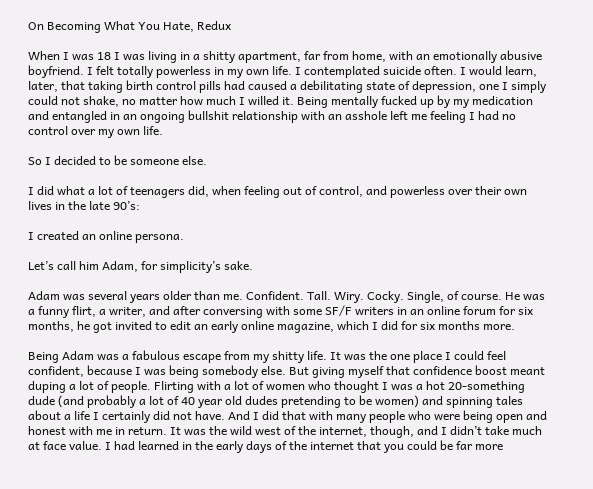On Becoming What You Hate, Redux

When I was 18 I was living in a shitty apartment, far from home, with an emotionally abusive boyfriend. I felt totally powerless in my own life. I contemplated suicide often. I would learn, later, that taking birth control pills had caused a debilitating state of depression, one I simply could not shake, no matter how much I willed it. Being mentally fucked up by my medication and entangled in an ongoing bullshit relationship with an asshole left me feeling I had no control over my own life.

So I decided to be someone else.

I did what a lot of teenagers did, when feeling out of control, and powerless over their own lives in the late 90’s:

I created an online persona.

Let’s call him Adam, for simplicity’s sake.

Adam was several years older than me. Confident. Tall. Wiry. Cocky. Single, of course. He was a funny flirt, a writer, and after conversing with some SF/F writers in an online forum for six months, he got invited to edit an early online magazine, which I did for six months more.

Being Adam was a fabulous escape from my shitty life. It was the one place I could feel confident, because I was being somebody else. But giving myself that confidence boost meant duping a lot of people. Flirting with a lot of women who thought I was a hot 20-something dude (and probably a lot of 40 year old dudes pretending to be women) and spinning tales about a life I certainly did not have. And I did that with many people who were being open and honest with me in return. It was the wild west of the internet, though, and I didn’t take much at face value. I had learned in the early days of the internet that you could be far more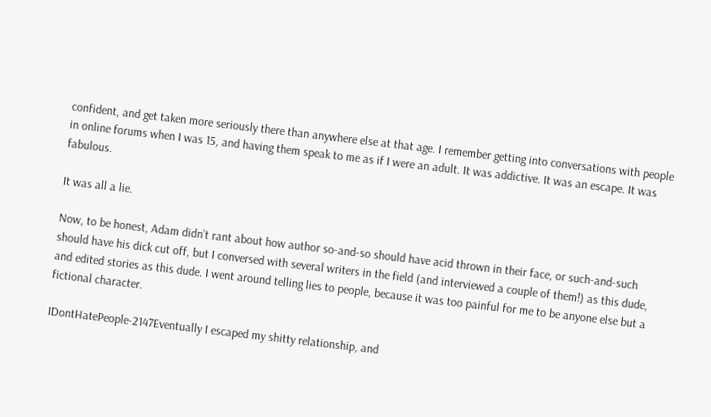confident, and get taken more seriously there than anywhere else at that age. I remember getting into conversations with people in online forums when I was 15, and having them speak to me as if I were an adult. It was addictive. It was an escape. It was fabulous.

It was all a lie.

Now, to be honest, Adam didn’t rant about how author so-and-so should have acid thrown in their face, or such-and-such should have his dick cut off, but I conversed with several writers in the field (and interviewed a couple of them!) as this dude, and edited stories as this dude. I went around telling lies to people, because it was too painful for me to be anyone else but a fictional character.

IDontHatePeople-2147Eventually I escaped my shitty relationship, and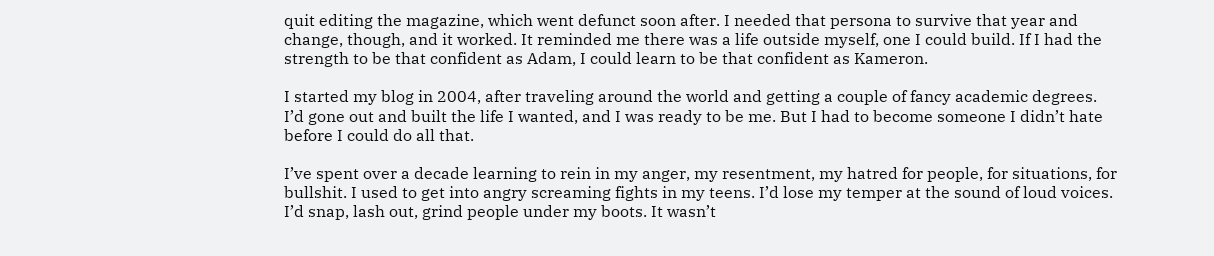quit editing the magazine, which went defunct soon after. I needed that persona to survive that year and change, though, and it worked. It reminded me there was a life outside myself, one I could build. If I had the strength to be that confident as Adam, I could learn to be that confident as Kameron.

I started my blog in 2004, after traveling around the world and getting a couple of fancy academic degrees. I’d gone out and built the life I wanted, and I was ready to be me. But I had to become someone I didn’t hate before I could do all that.

I’ve spent over a decade learning to rein in my anger, my resentment, my hatred for people, for situations, for bullshit. I used to get into angry screaming fights in my teens. I’d lose my temper at the sound of loud voices. I’d snap, lash out, grind people under my boots. It wasn’t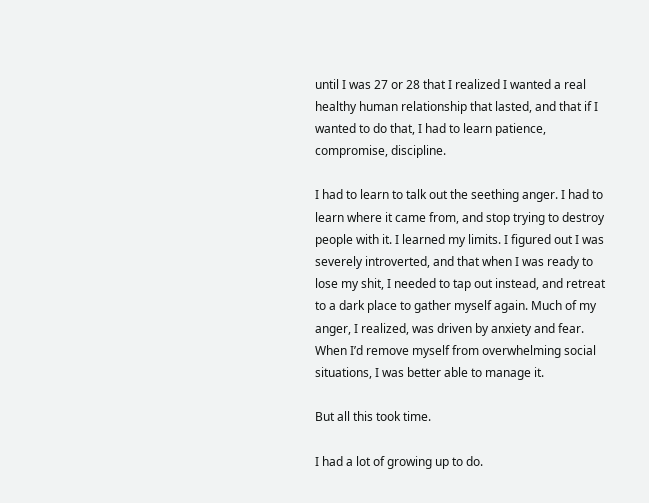until I was 27 or 28 that I realized I wanted a real healthy human relationship that lasted, and that if I wanted to do that, I had to learn patience, compromise, discipline.

I had to learn to talk out the seething anger. I had to learn where it came from, and stop trying to destroy people with it. I learned my limits. I figured out I was severely introverted, and that when I was ready to lose my shit, I needed to tap out instead, and retreat to a dark place to gather myself again. Much of my anger, I realized, was driven by anxiety and fear. When I’d remove myself from overwhelming social situations, I was better able to manage it.

But all this took time.

I had a lot of growing up to do.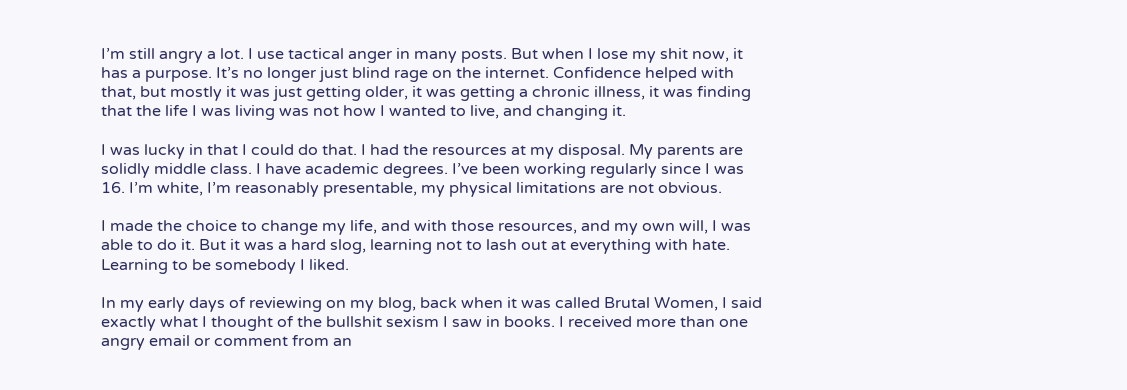I’m still angry a lot. I use tactical anger in many posts. But when I lose my shit now, it has a purpose. It’s no longer just blind rage on the internet. Confidence helped with that, but mostly it was just getting older, it was getting a chronic illness, it was finding that the life I was living was not how I wanted to live, and changing it.

I was lucky in that I could do that. I had the resources at my disposal. My parents are solidly middle class. I have academic degrees. I’ve been working regularly since I was 16. I’m white, I’m reasonably presentable, my physical limitations are not obvious.

I made the choice to change my life, and with those resources, and my own will, I was able to do it. But it was a hard slog, learning not to lash out at everything with hate. Learning to be somebody I liked.

In my early days of reviewing on my blog, back when it was called Brutal Women, I said exactly what I thought of the bullshit sexism I saw in books. I received more than one angry email or comment from an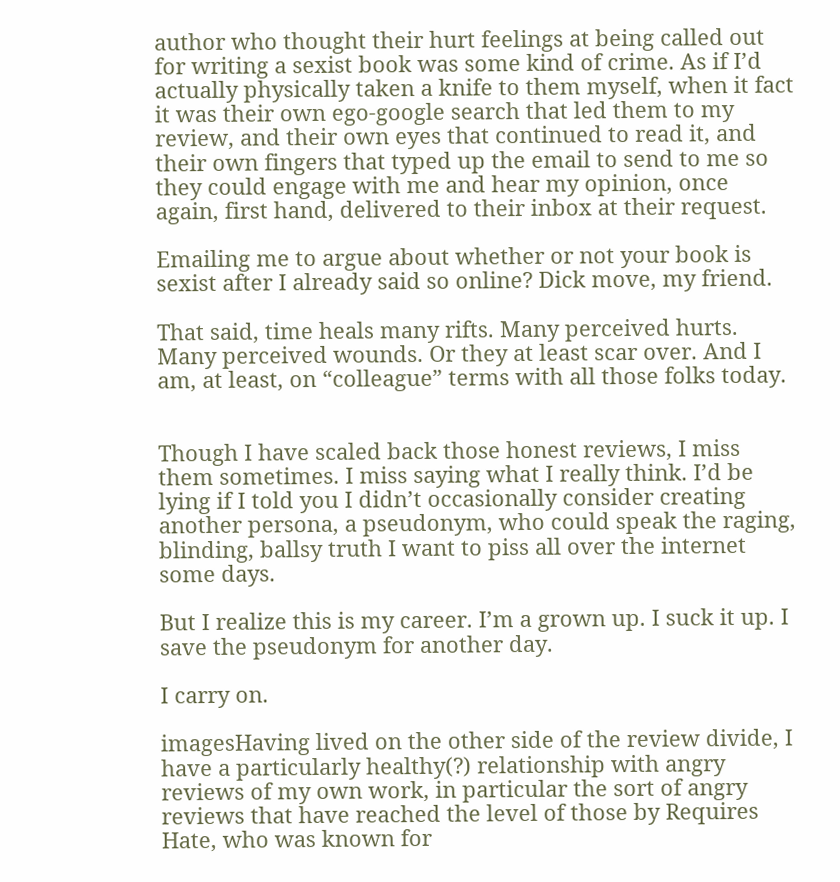author who thought their hurt feelings at being called out for writing a sexist book was some kind of crime. As if I’d actually physically taken a knife to them myself, when it fact it was their own ego-google search that led them to my review, and their own eyes that continued to read it, and their own fingers that typed up the email to send to me so they could engage with me and hear my opinion, once again, first hand, delivered to their inbox at their request.

Emailing me to argue about whether or not your book is sexist after I already said so online? Dick move, my friend.

That said, time heals many rifts. Many perceived hurts. Many perceived wounds. Or they at least scar over. And I am, at least, on “colleague” terms with all those folks today.


Though I have scaled back those honest reviews, I miss them sometimes. I miss saying what I really think. I’d be lying if I told you I didn’t occasionally consider creating another persona, a pseudonym, who could speak the raging, blinding, ballsy truth I want to piss all over the internet some days.

But I realize this is my career. I’m a grown up. I suck it up. I save the pseudonym for another day.

I carry on.

imagesHaving lived on the other side of the review divide, I have a particularly healthy(?) relationship with angry reviews of my own work, in particular the sort of angry reviews that have reached the level of those by Requires Hate, who was known for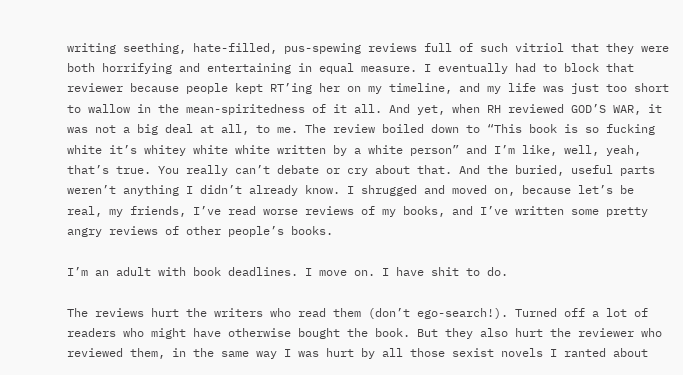writing seething, hate-filled, pus-spewing reviews full of such vitriol that they were both horrifying and entertaining in equal measure. I eventually had to block that reviewer because people kept RT’ing her on my timeline, and my life was just too short to wallow in the mean-spiritedness of it all. And yet, when RH reviewed GOD’S WAR, it was not a big deal at all, to me. The review boiled down to “This book is so fucking white it’s whitey white white written by a white person” and I’m like, well, yeah, that’s true. You really can’t debate or cry about that. And the buried, useful parts weren’t anything I didn’t already know. I shrugged and moved on, because let’s be real, my friends, I’ve read worse reviews of my books, and I’ve written some pretty angry reviews of other people’s books.

I’m an adult with book deadlines. I move on. I have shit to do.

The reviews hurt the writers who read them (don’t ego-search!). Turned off a lot of readers who might have otherwise bought the book. But they also hurt the reviewer who reviewed them, in the same way I was hurt by all those sexist novels I ranted about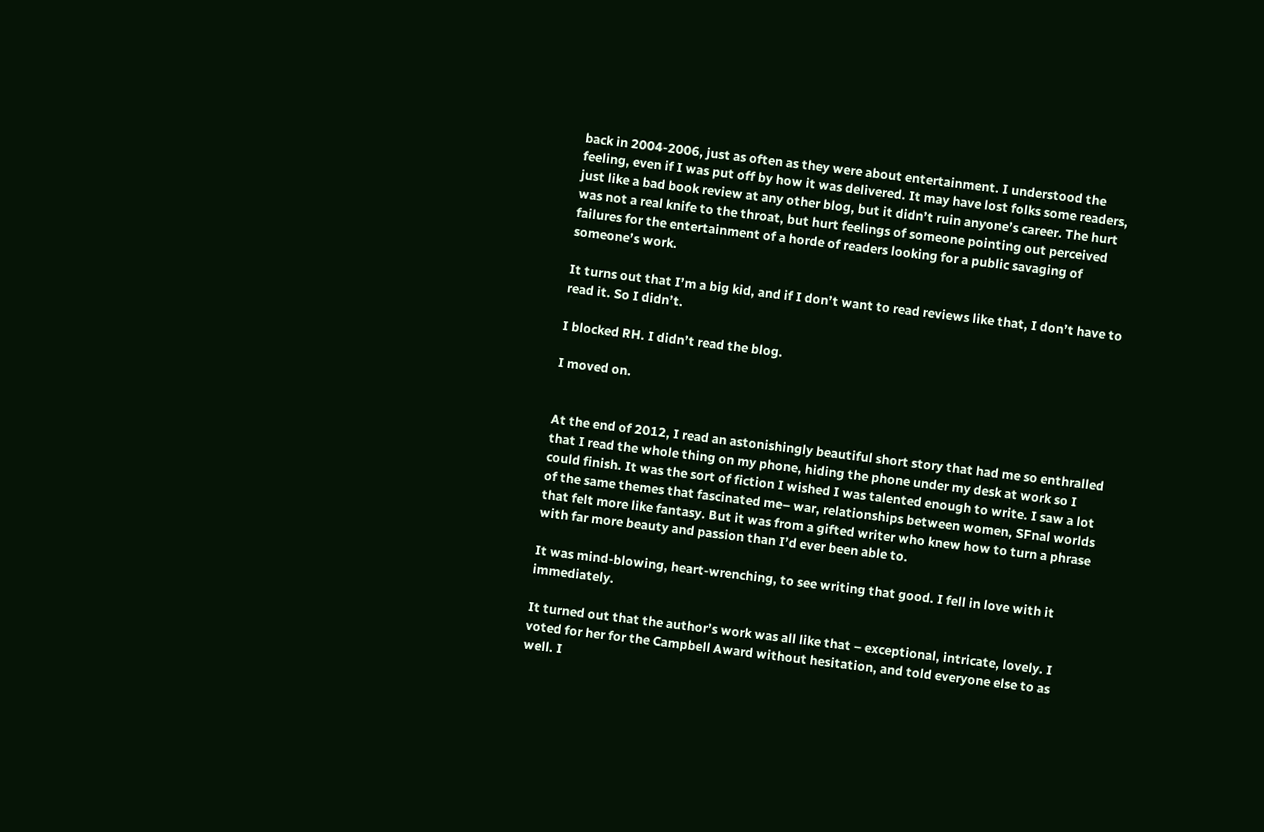back in 2004-2006, just as often as they were about entertainment. I understood the feeling, even if I was put off by how it was delivered. It may have lost folks some readers, just like a bad book review at any other blog, but it didn’t ruin anyone’s career. The hurt was not a real knife to the throat, but hurt feelings of someone pointing out perceived failures for the entertainment of a horde of readers looking for a public savaging of someone’s work.

It turns out that I’m a big kid, and if I don’t want to read reviews like that, I don’t have to read it. So I didn’t.

I blocked RH. I didn’t read the blog.

I moved on.


At the end of 2012, I read an astonishingly beautiful short story that had me so enthralled that I read the whole thing on my phone, hiding the phone under my desk at work so I could finish. It was the sort of fiction I wished I was talented enough to write. I saw a lot of the same themes that fascinated me– war, relationships between women, SFnal worlds that felt more like fantasy. But it was from a gifted writer who knew how to turn a phrase with far more beauty and passion than I’d ever been able to.

It was mind-blowing, heart-wrenching, to see writing that good. I fell in love with it immediately.

It turned out that the author’s work was all like that – exceptional, intricate, lovely. I voted for her for the Campbell Award without hesitation, and told everyone else to as well. I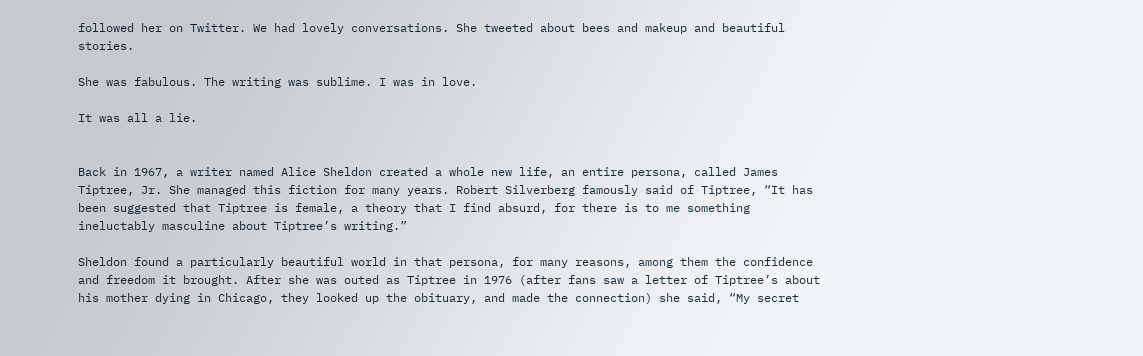followed her on Twitter. We had lovely conversations. She tweeted about bees and makeup and beautiful stories.

She was fabulous. The writing was sublime. I was in love.

It was all a lie.


Back in 1967, a writer named Alice Sheldon created a whole new life, an entire persona, called James Tiptree, Jr. She managed this fiction for many years. Robert Silverberg famously said of Tiptree, “It has been suggested that Tiptree is female, a theory that I find absurd, for there is to me something ineluctably masculine about Tiptree’s writing.”

Sheldon found a particularly beautiful world in that persona, for many reasons, among them the confidence and freedom it brought. After she was outed as Tiptree in 1976 (after fans saw a letter of Tiptree’s about his mother dying in Chicago, they looked up the obituary, and made the connection) she said, “My secret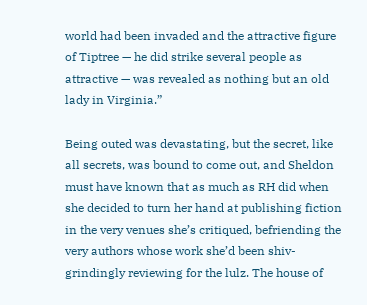world had been invaded and the attractive figure of Tiptree — he did strike several people as attractive — was revealed as nothing but an old lady in Virginia.”

Being outed was devastating, but the secret, like all secrets, was bound to come out, and Sheldon must have known that as much as RH did when she decided to turn her hand at publishing fiction in the very venues she’s critiqued, befriending the very authors whose work she’d been shiv-grindingly reviewing for the lulz. The house of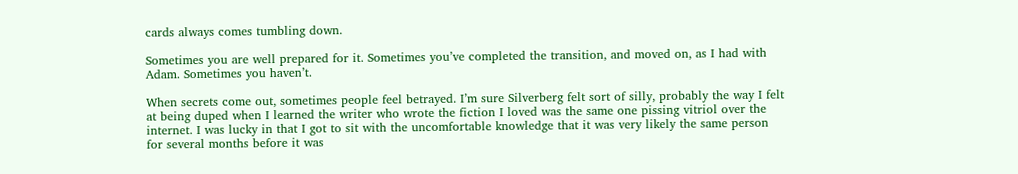cards always comes tumbling down.

Sometimes you are well prepared for it. Sometimes you’ve completed the transition, and moved on, as I had with Adam. Sometimes you haven’t.

When secrets come out, sometimes people feel betrayed. I’m sure Silverberg felt sort of silly, probably the way I felt at being duped when I learned the writer who wrote the fiction I loved was the same one pissing vitriol over the internet. I was lucky in that I got to sit with the uncomfortable knowledge that it was very likely the same person for several months before it was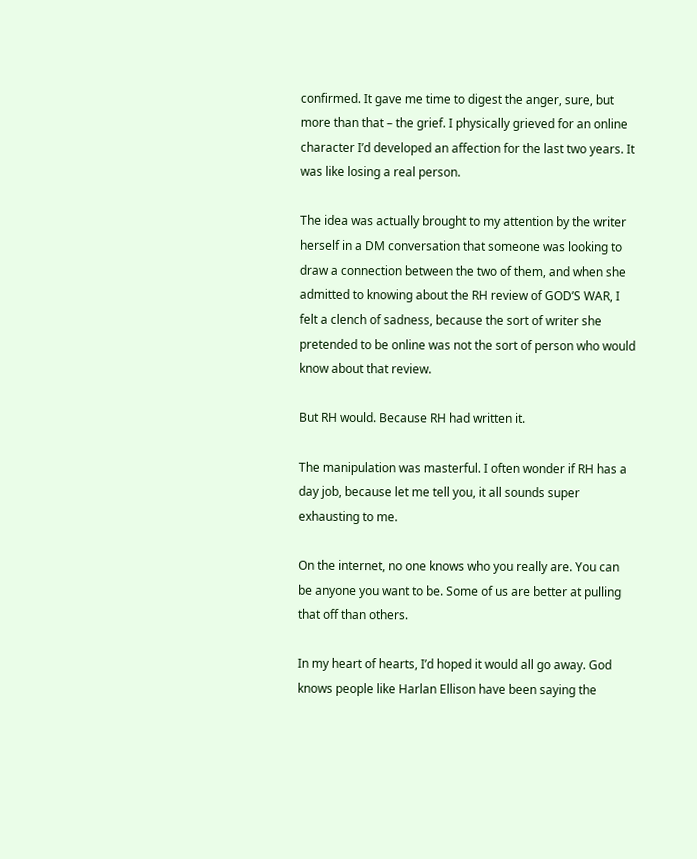confirmed. It gave me time to digest the anger, sure, but more than that – the grief. I physically grieved for an online character I’d developed an affection for the last two years. It was like losing a real person.

The idea was actually brought to my attention by the writer herself in a DM conversation that someone was looking to draw a connection between the two of them, and when she admitted to knowing about the RH review of GOD’S WAR, I felt a clench of sadness, because the sort of writer she pretended to be online was not the sort of person who would know about that review.

But RH would. Because RH had written it.

The manipulation was masterful. I often wonder if RH has a day job, because let me tell you, it all sounds super exhausting to me.

On the internet, no one knows who you really are. You can be anyone you want to be. Some of us are better at pulling that off than others.

In my heart of hearts, I’d hoped it would all go away. God knows people like Harlan Ellison have been saying the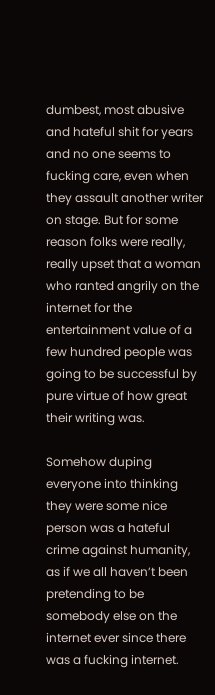dumbest, most abusive and hateful shit for years and no one seems to fucking care, even when they assault another writer on stage. But for some reason folks were really, really upset that a woman who ranted angrily on the internet for the entertainment value of a few hundred people was going to be successful by pure virtue of how great their writing was.

Somehow duping everyone into thinking they were some nice person was a hateful crime against humanity, as if we all haven’t been pretending to be somebody else on the internet ever since there was a fucking internet.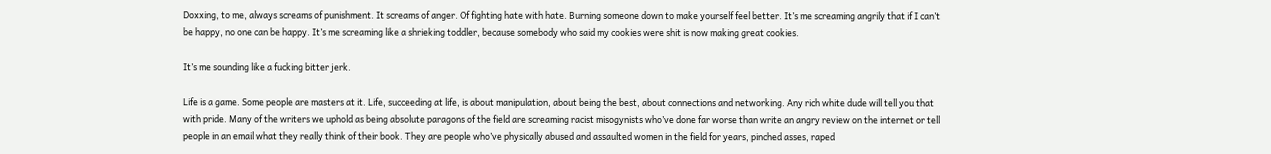Doxxing, to me, always screams of punishment. It screams of anger. Of fighting hate with hate. Burning someone down to make yourself feel better. It’s me screaming angrily that if I can’t be happy, no one can be happy. It’s me screaming like a shrieking toddler, because somebody who said my cookies were shit is now making great cookies.

It’s me sounding like a fucking bitter jerk.

Life is a game. Some people are masters at it. Life, succeeding at life, is about manipulation, about being the best, about connections and networking. Any rich white dude will tell you that with pride. Many of the writers we uphold as being absolute paragons of the field are screaming racist misogynists who’ve done far worse than write an angry review on the internet or tell people in an email what they really think of their book. They are people who’ve physically abused and assaulted women in the field for years, pinched asses, raped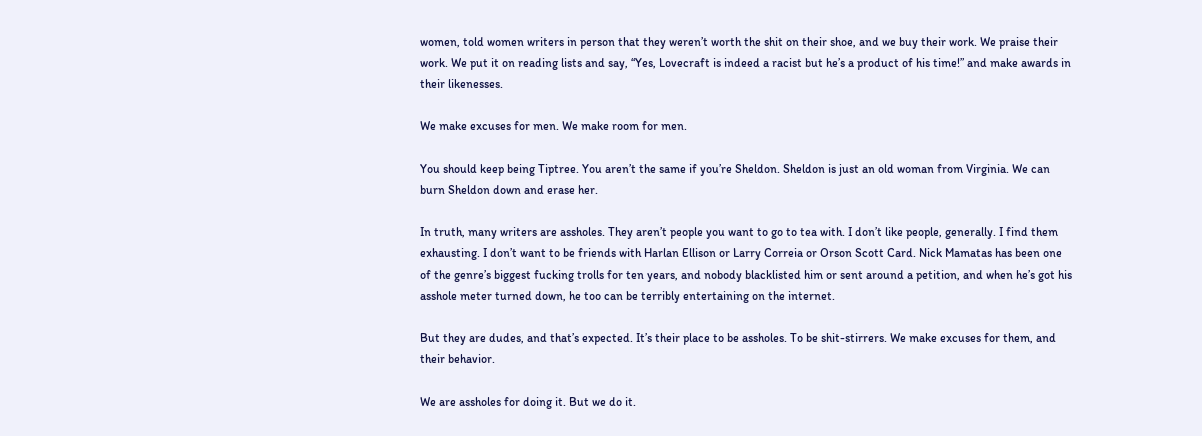women, told women writers in person that they weren’t worth the shit on their shoe, and we buy their work. We praise their work. We put it on reading lists and say, “Yes, Lovecraft is indeed a racist but he’s a product of his time!” and make awards in their likenesses.

We make excuses for men. We make room for men.

You should keep being Tiptree. You aren’t the same if you’re Sheldon. Sheldon is just an old woman from Virginia. We can burn Sheldon down and erase her.

In truth, many writers are assholes. They aren’t people you want to go to tea with. I don’t like people, generally. I find them exhausting. I don’t want to be friends with Harlan Ellison or Larry Correia or Orson Scott Card. Nick Mamatas has been one of the genre’s biggest fucking trolls for ten years, and nobody blacklisted him or sent around a petition, and when he’s got his asshole meter turned down, he too can be terribly entertaining on the internet.

But they are dudes, and that’s expected. It’s their place to be assholes. To be shit-stirrers. We make excuses for them, and their behavior.

We are assholes for doing it. But we do it.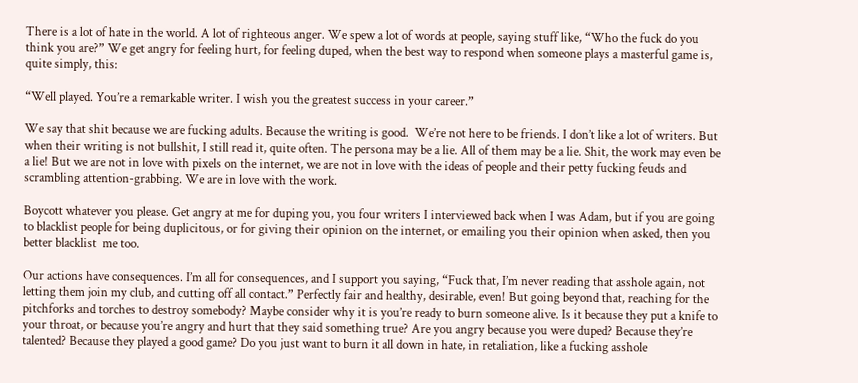There is a lot of hate in the world. A lot of righteous anger. We spew a lot of words at people, saying stuff like, “Who the fuck do you think you are?” We get angry for feeling hurt, for feeling duped, when the best way to respond when someone plays a masterful game is, quite simply, this:

“Well played. You’re a remarkable writer. I wish you the greatest success in your career.”

We say that shit because we are fucking adults. Because the writing is good.  We’re not here to be friends. I don’t like a lot of writers. But when their writing is not bullshit, I still read it, quite often. The persona may be a lie. All of them may be a lie. Shit, the work may even be a lie! But we are not in love with pixels on the internet, we are not in love with the ideas of people and their petty fucking feuds and scrambling attention-grabbing. We are in love with the work.

Boycott whatever you please. Get angry at me for duping you, you four writers I interviewed back when I was Adam, but if you are going to blacklist people for being duplicitous, or for giving their opinion on the internet, or emailing you their opinion when asked, then you better blacklist  me too.

Our actions have consequences. I’m all for consequences, and I support you saying, “Fuck that, I’m never reading that asshole again, not letting them join my club, and cutting off all contact.” Perfectly fair and healthy, desirable, even! But going beyond that, reaching for the pitchforks and torches to destroy somebody? Maybe consider why it is you’re ready to burn someone alive. Is it because they put a knife to your throat, or because you’re angry and hurt that they said something true? Are you angry because you were duped? Because they’re talented? Because they played a good game? Do you just want to burn it all down in hate, in retaliation, like a fucking asshole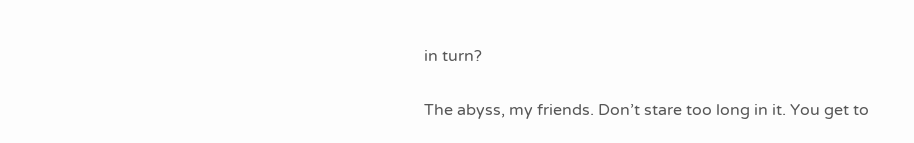in turn?

The abyss, my friends. Don’t stare too long in it. You get to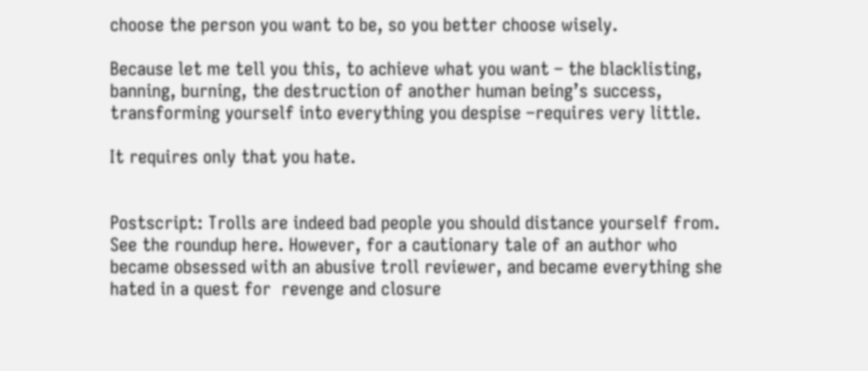choose the person you want to be, so you better choose wisely.

Because let me tell you this, to achieve what you want – the blacklisting, banning, burning, the destruction of another human being’s success, transforming yourself into everything you despise –requires very little.

It requires only that you hate.


Postscript: Trolls are indeed bad people you should distance yourself from. See the roundup here. However, for a cautionary tale of an author who became obsessed with an abusive troll reviewer, and became everything she hated in a quest for  revenge and closure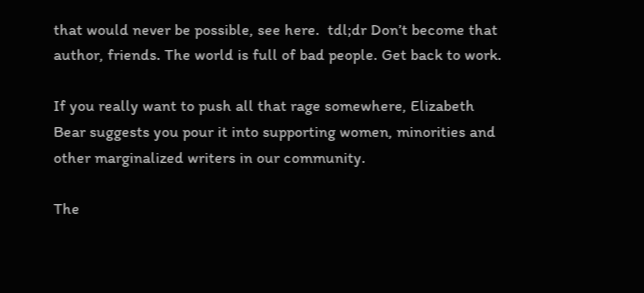that would never be possible, see here.  tdl;dr Don’t become that author, friends. The world is full of bad people. Get back to work.

If you really want to push all that rage somewhere, Elizabeth Bear suggests you pour it into supporting women, minorities and other marginalized writers in our community.

The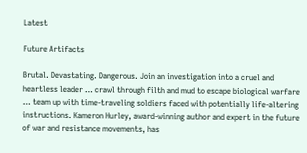Latest

Future Artifacts

Brutal. Devastating. Dangerous. Join an investigation into a cruel and heartless leader … crawl through filth and mud to escape biological warfare … team up with time-traveling soldiers faced with potentially life-altering instructions. Kameron Hurley, award-winning author and expert in the future of war and resistance movements, has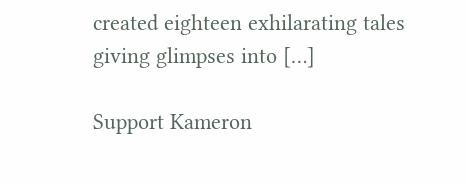created eighteen exhilarating tales giving glimpses into […]

Support Kameron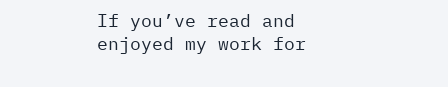If you’ve read and enjoyed my work for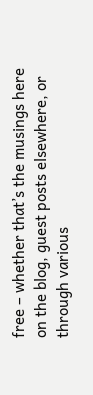free – whether that’s the musings here on the blog, guest posts elsewhere, or through various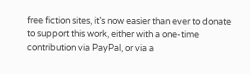free fiction sites, it’s now easier than ever to donate to support this work, either with a one-time contribution via PayPal, or via a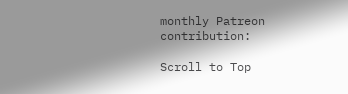monthly Patreon contribution:

Scroll to Top